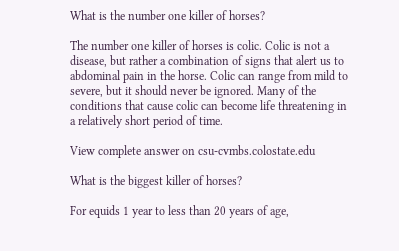What is the number one killer of horses?

The number one killer of horses is colic. Colic is not a disease, but rather a combination of signs that alert us to abdominal pain in the horse. Colic can range from mild to severe, but it should never be ignored. Many of the conditions that cause colic can become life threatening in a relatively short period of time.

View complete answer on csu-cvmbs.colostate.edu

What is the biggest killer of horses?

For equids 1 year to less than 20 years of age,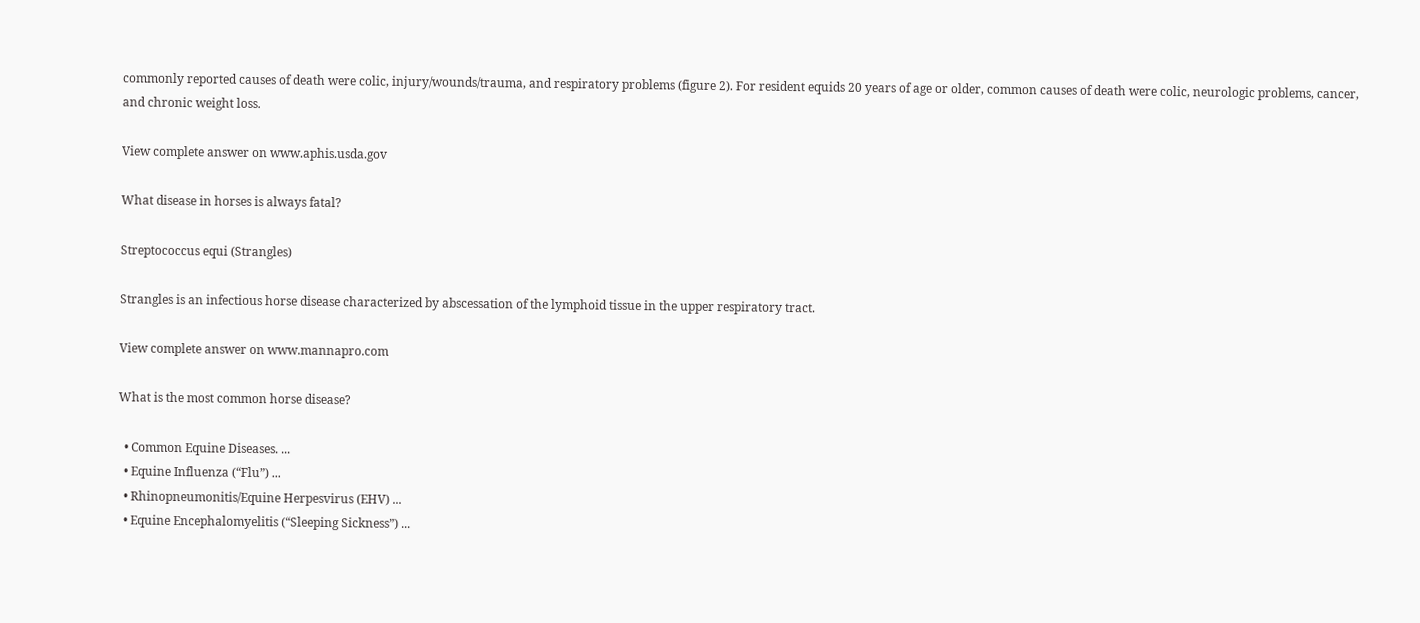commonly reported causes of death were colic, injury/wounds/trauma, and respiratory problems (figure 2). For resident equids 20 years of age or older, common causes of death were colic, neurologic problems, cancer, and chronic weight loss.

View complete answer on www.aphis.usda.gov

What disease in horses is always fatal?

Streptococcus equi (Strangles)

Strangles is an infectious horse disease characterized by abscessation of the lymphoid tissue in the upper respiratory tract.

View complete answer on www.mannapro.com

What is the most common horse disease?

  • Common Equine Diseases. ...
  • Equine Influenza (“Flu”) ...
  • Rhinopneumonitis/Equine Herpesvirus (EHV) ...
  • Equine Encephalomyelitis (“Sleeping Sickness”) ...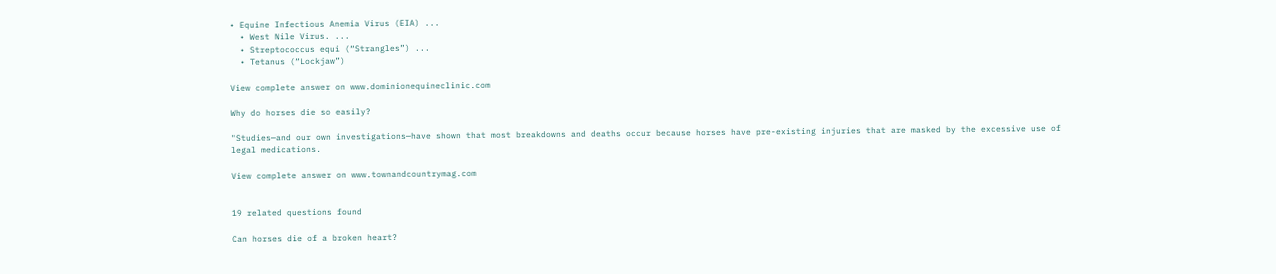• Equine Infectious Anemia Virus (EIA) ...
  • West Nile Virus. ...
  • Streptococcus equi (“Strangles”) ...
  • Tetanus (“Lockjaw”)

View complete answer on www.dominionequineclinic.com

Why do horses die so easily?

"Studies—and our own investigations—have shown that most breakdowns and deaths occur because horses have pre-existing injuries that are masked by the excessive use of legal medications.

View complete answer on www.townandcountrymag.com


19 related questions found

Can horses die of a broken heart?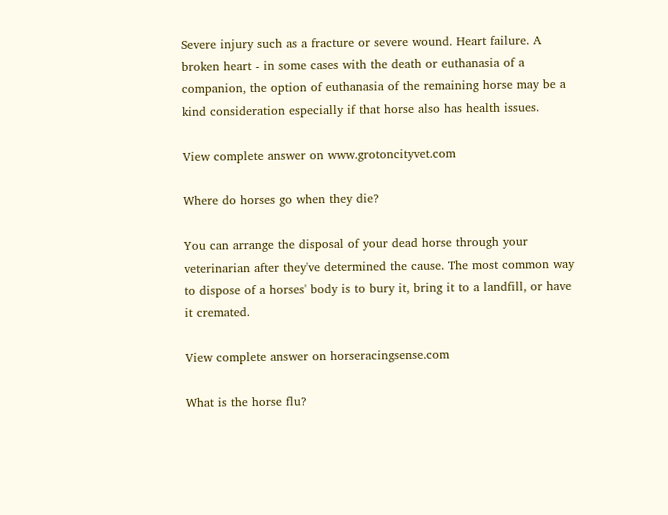Severe injury such as a fracture or severe wound. Heart failure. A broken heart - in some cases with the death or euthanasia of a companion, the option of euthanasia of the remaining horse may be a kind consideration especially if that horse also has health issues.

View complete answer on www.grotoncityvet.com

Where do horses go when they die?

You can arrange the disposal of your dead horse through your veterinarian after they've determined the cause. The most common way to dispose of a horses' body is to bury it, bring it to a landfill, or have it cremated.

View complete answer on horseracingsense.com

What is the horse flu?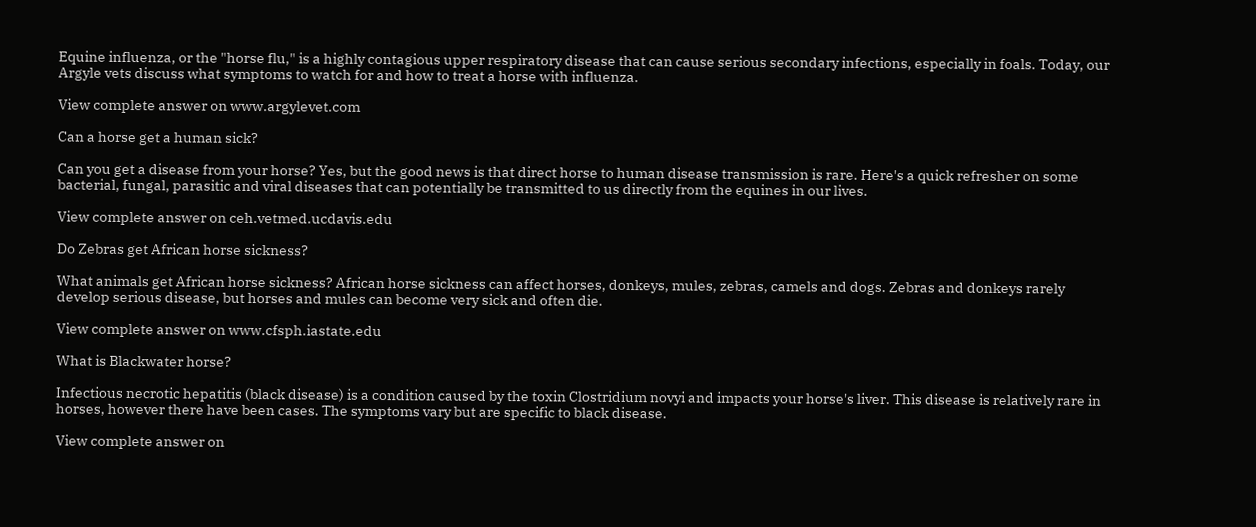Equine influenza, or the "horse flu," is a highly contagious upper respiratory disease that can cause serious secondary infections, especially in foals. Today, our Argyle vets discuss what symptoms to watch for and how to treat a horse with influenza.

View complete answer on www.argylevet.com

Can a horse get a human sick?

Can you get a disease from your horse? Yes, but the good news is that direct horse to human disease transmission is rare. Here's a quick refresher on some bacterial, fungal, parasitic and viral diseases that can potentially be transmitted to us directly from the equines in our lives.

View complete answer on ceh.vetmed.ucdavis.edu

Do Zebras get African horse sickness?

What animals get African horse sickness? African horse sickness can affect horses, donkeys, mules, zebras, camels and dogs. Zebras and donkeys rarely develop serious disease, but horses and mules can become very sick and often die.

View complete answer on www.cfsph.iastate.edu

What is Blackwater horse?

Infectious necrotic hepatitis (black disease) is a condition caused by the toxin Clostridium novyi and impacts your horse's liver. This disease is relatively rare in horses, however there have been cases. The symptoms vary but are specific to black disease.

View complete answer on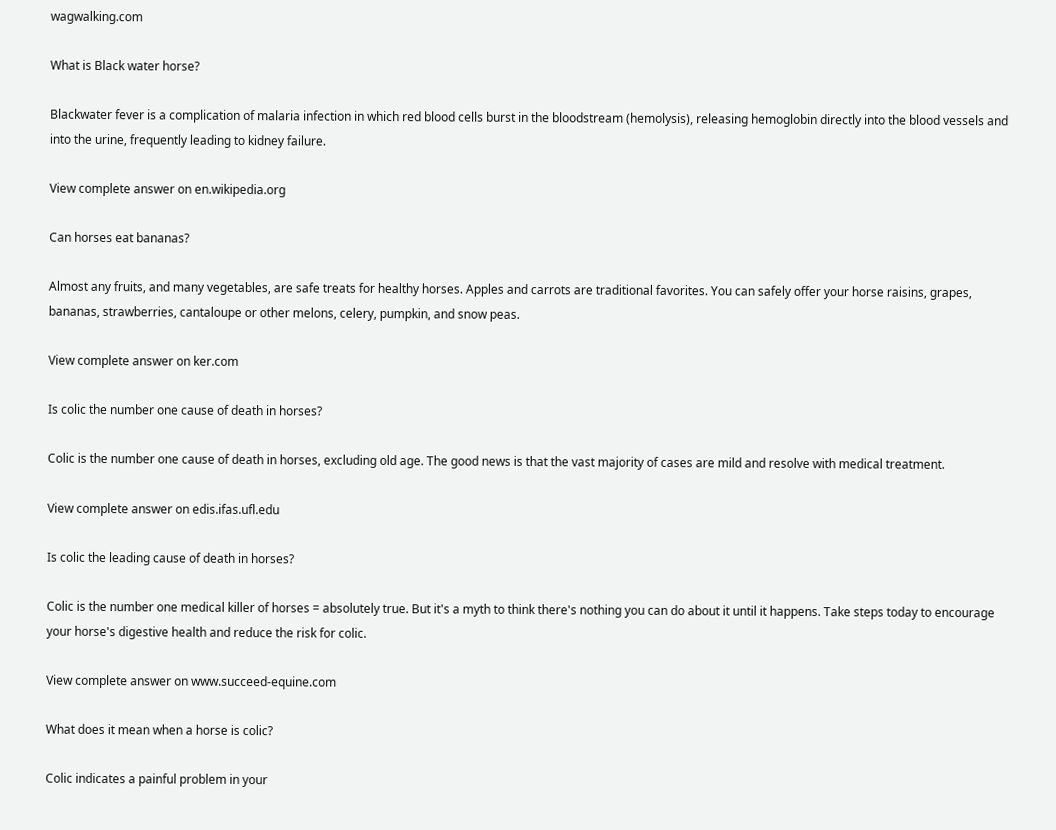wagwalking.com

What is Black water horse?

Blackwater fever is a complication of malaria infection in which red blood cells burst in the bloodstream (hemolysis), releasing hemoglobin directly into the blood vessels and into the urine, frequently leading to kidney failure.

View complete answer on en.wikipedia.org

Can horses eat bananas?

Almost any fruits, and many vegetables, are safe treats for healthy horses. Apples and carrots are traditional favorites. You can safely offer your horse raisins, grapes, bananas, strawberries, cantaloupe or other melons, celery, pumpkin, and snow peas.

View complete answer on ker.com

Is colic the number one cause of death in horses?

Colic is the number one cause of death in horses, excluding old age. The good news is that the vast majority of cases are mild and resolve with medical treatment.

View complete answer on edis.ifas.ufl.edu

Is colic the leading cause of death in horses?

Colic is the number one medical killer of horses = absolutely true. But it's a myth to think there's nothing you can do about it until it happens. Take steps today to encourage your horse's digestive health and reduce the risk for colic.

View complete answer on www.succeed-equine.com

What does it mean when a horse is colic?

Colic indicates a painful problem in your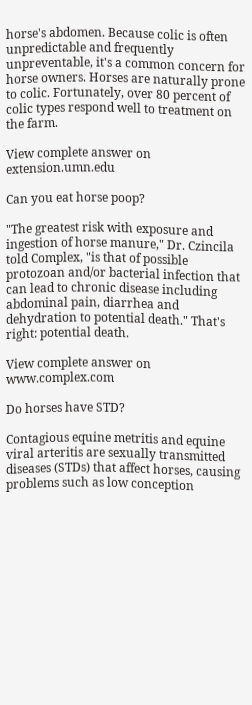horse's abdomen. Because colic is often unpredictable and frequently unpreventable, it's a common concern for horse owners. Horses are naturally prone to colic. Fortunately, over 80 percent of colic types respond well to treatment on the farm.

View complete answer on extension.umn.edu

Can you eat horse poop?

"The greatest risk with exposure and ingestion of horse manure," Dr. Czincila told Complex, "is that of possible protozoan and/or bacterial infection that can lead to chronic disease including abdominal pain, diarrhea and dehydration to potential death." That's right: potential death.

View complete answer on www.complex.com

Do horses have STD?

Contagious equine metritis and equine viral arteritis are sexually transmitted diseases (STDs) that affect horses, causing problems such as low conception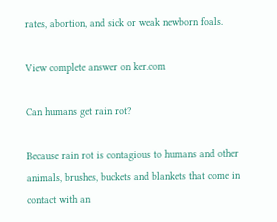rates, abortion, and sick or weak newborn foals.

View complete answer on ker.com

Can humans get rain rot?

Because rain rot is contagious to humans and other animals, brushes, buckets and blankets that come in contact with an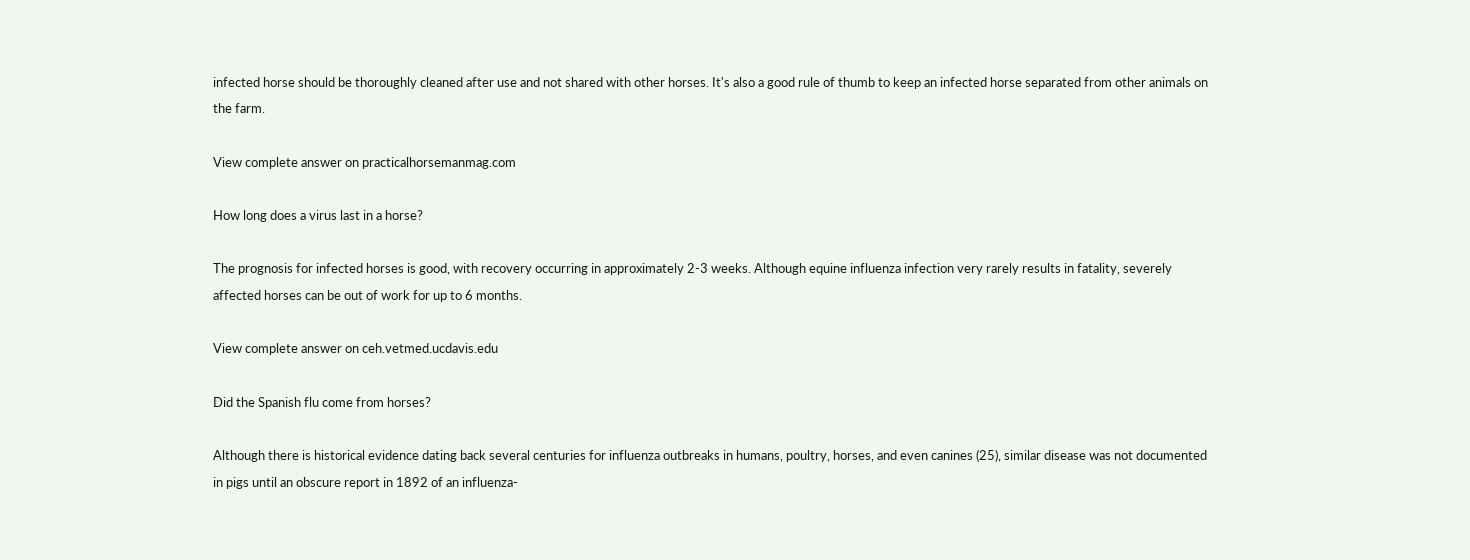infected horse should be thoroughly cleaned after use and not shared with other horses. It's also a good rule of thumb to keep an infected horse separated from other animals on the farm.

View complete answer on practicalhorsemanmag.com

How long does a virus last in a horse?

The prognosis for infected horses is good, with recovery occurring in approximately 2-3 weeks. Although equine influenza infection very rarely results in fatality, severely affected horses can be out of work for up to 6 months.

View complete answer on ceh.vetmed.ucdavis.edu

Did the Spanish flu come from horses?

Although there is historical evidence dating back several centuries for influenza outbreaks in humans, poultry, horses, and even canines (25), similar disease was not documented in pigs until an obscure report in 1892 of an influenza-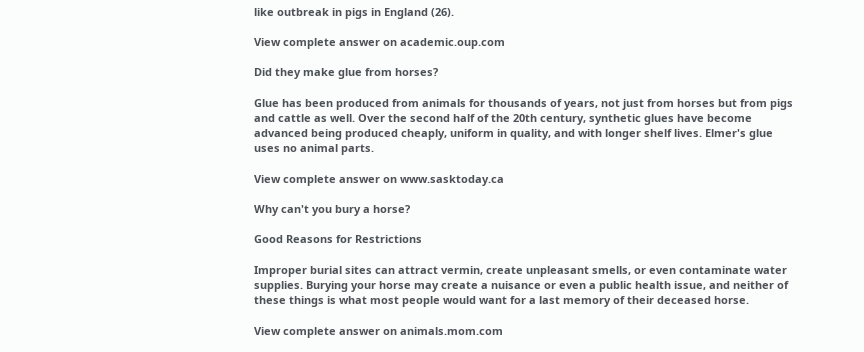like outbreak in pigs in England (26).

View complete answer on academic.oup.com

Did they make glue from horses?

Glue has been produced from animals for thousands of years, not just from horses but from pigs and cattle as well. Over the second half of the 20th century, synthetic glues have become advanced being produced cheaply, uniform in quality, and with longer shelf lives. Elmer's glue uses no animal parts.

View complete answer on www.sasktoday.ca

Why can't you bury a horse?

Good Reasons for Restrictions

Improper burial sites can attract vermin, create unpleasant smells, or even contaminate water supplies. Burying your horse may create a nuisance or even a public health issue, and neither of these things is what most people would want for a last memory of their deceased horse.

View complete answer on animals.mom.com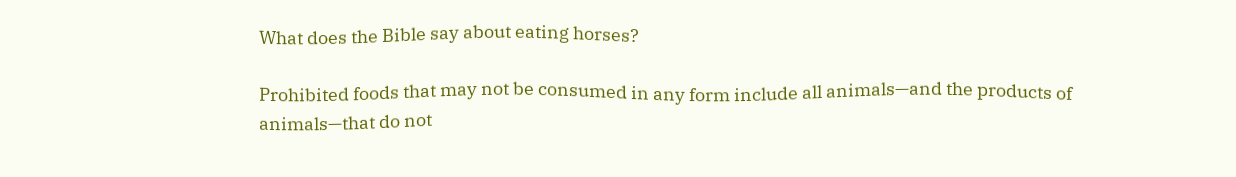What does the Bible say about eating horses?

Prohibited foods that may not be consumed in any form include all animals—and the products of animals—that do not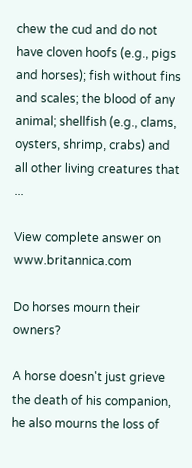chew the cud and do not have cloven hoofs (e.g., pigs and horses); fish without fins and scales; the blood of any animal; shellfish (e.g., clams, oysters, shrimp, crabs) and all other living creatures that ...

View complete answer on www.britannica.com

Do horses mourn their owners?

A horse doesn't just grieve the death of his companion, he also mourns the loss of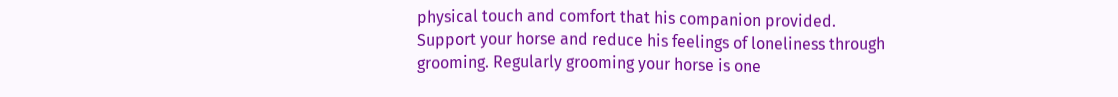physical touch and comfort that his companion provided. Support your horse and reduce his feelings of loneliness through grooming. Regularly grooming your horse is one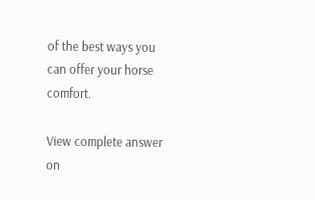of the best ways you can offer your horse comfort.

View complete answer on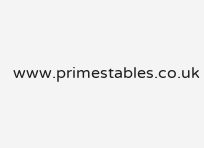www.primestables.co.uk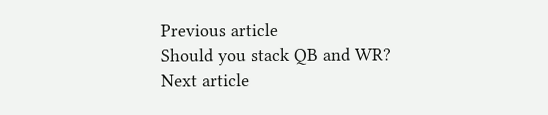Previous article
Should you stack QB and WR?
Next article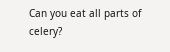Can you eat all parts of celery?